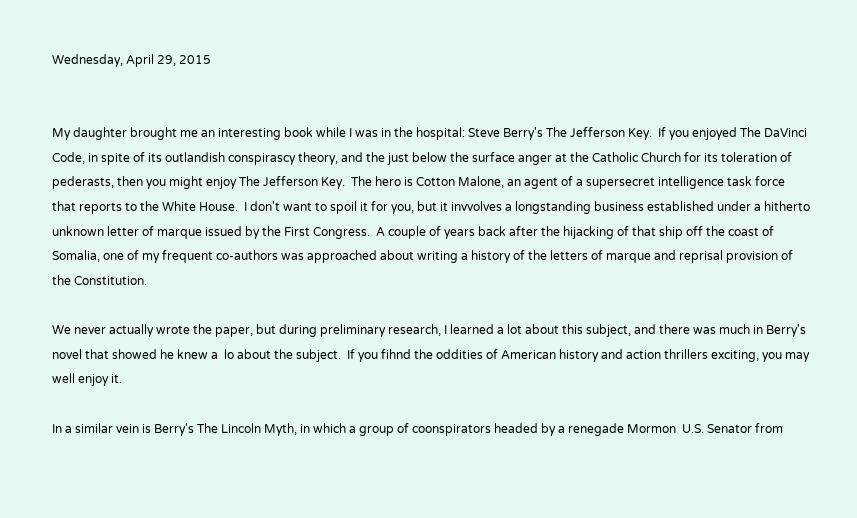Wednesday, April 29, 2015


My daughter brought me an interesting book while I was in the hospital: Steve Berry's The Jefferson Key.  If you enjoyed The DaVinci Code, in spite of its outlandish conspirascy theory, and the just below the surface anger at the Catholic Church for its toleration of pederasts, then you might enjoy The Jefferson Key.  The hero is Cotton Malone, an agent of a supersecret intelligence task force that reports to the White House.  I don't want to spoil it for you, but it invvolves a longstanding business established under a hitherto unknown letter of marque issued by the First Congress.  A couple of years back after the hijacking of that ship off the coast of Somalia, one of my frequent co-authors was approached about writing a history of the letters of marque and reprisal provision of the Constitution.

We never actually wrote the paper, but during preliminary research, I learned a lot about this subject, and there was much in Berry's novel that showed he knew a  lo about the subject.  If you fihnd the oddities of American history and action thrillers exciting, you may well enjoy it.

In a similar vein is Berry's The Lincoln Myth, in which a group of coonspirators headed by a renegade Mormon  U.S. Senator from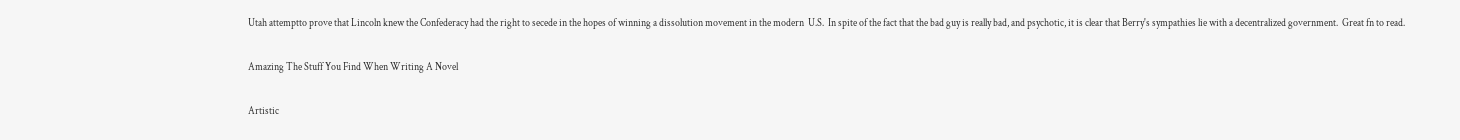Utah attemptto prove that Lincoln knew the Confederacy had the right to secede in the hopes of winning a dissolution movement in the modern  U.S.  In spite of the fact that the bad guy is really bad, and psychotic, it is clear that Berry's sympathies lie with a decentralized government.  Great fn to read.

Amazing The Stuff You Find When Writing A Novel

Artistic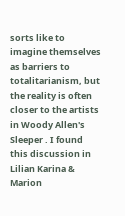sorts like to imagine themselves as barriers to totalitarianism, but the reality is often closer to the artists in Woody Allen's Sleeper . I found this discussion in Lilian Karina & Marion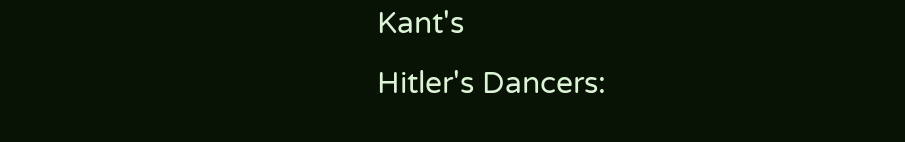Kant's
Hitler's Dancers: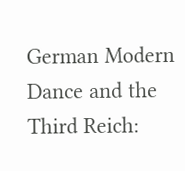German Modern Dance and the Third Reich: